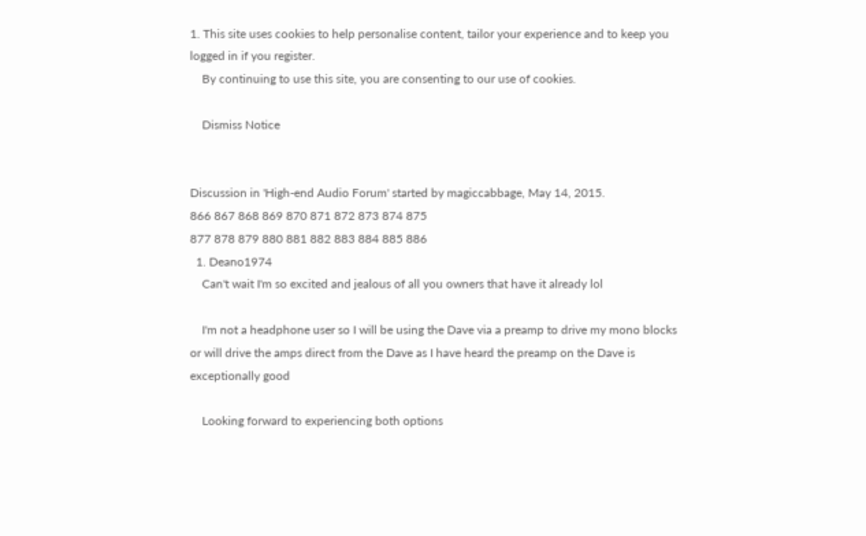1. This site uses cookies to help personalise content, tailor your experience and to keep you logged in if you register.
    By continuing to use this site, you are consenting to our use of cookies.

    Dismiss Notice


Discussion in 'High-end Audio Forum' started by magiccabbage, May 14, 2015.
866 867 868 869 870 871 872 873 874 875
877 878 879 880 881 882 883 884 885 886
  1. Deano1974
    Can't wait I'm so excited and jealous of all you owners that have it already lol

    I'm not a headphone user so I will be using the Dave via a preamp to drive my mono blocks or will drive the amps direct from the Dave as I have heard the preamp on the Dave is exceptionally good

    Looking forward to experiencing both options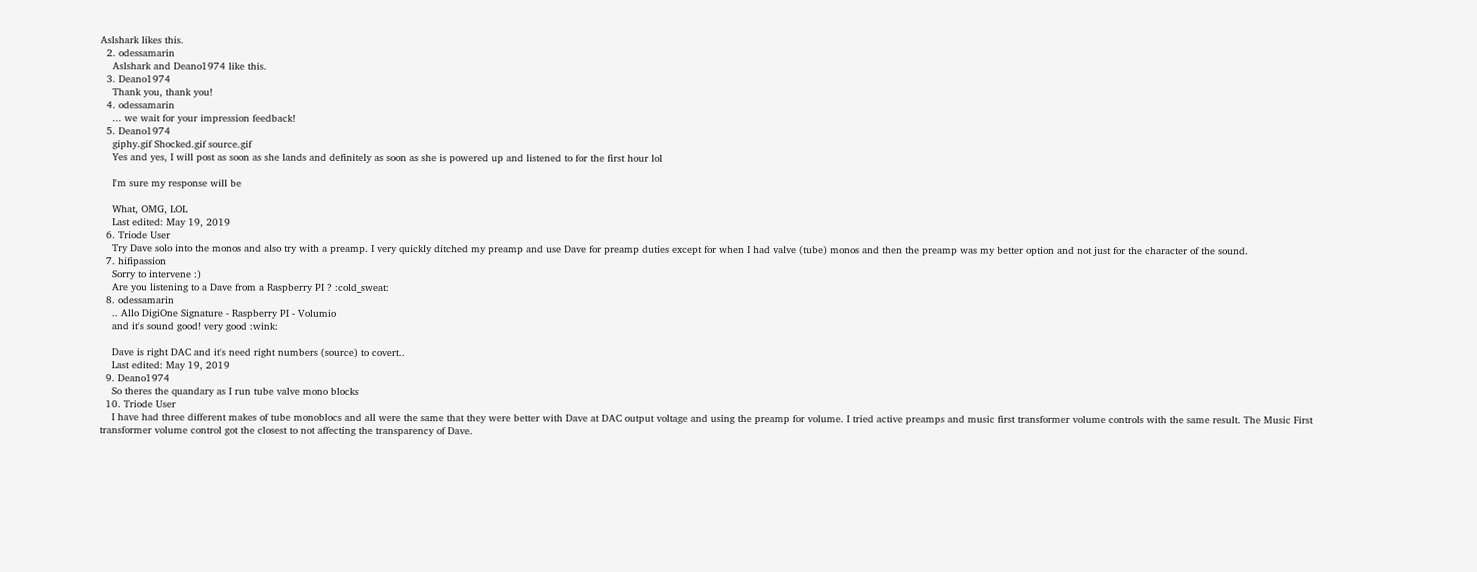Aslshark likes this.
  2. odessamarin
    Aslshark and Deano1974 like this.
  3. Deano1974
    Thank you, thank you!
  4. odessamarin
    ... we wait for your impression feedback!
  5. Deano1974
    giphy.gif Shocked.gif source.gif
    Yes and yes, I will post as soon as she lands and definitely as soon as she is powered up and listened to for the first hour lol

    I'm sure my response will be

    What, OMG, LOL
    Last edited: May 19, 2019
  6. Triode User
    Try Dave solo into the monos and also try with a preamp. I very quickly ditched my preamp and use Dave for preamp duties except for when I had valve (tube) monos and then the preamp was my better option and not just for the character of the sound.
  7. hifipassion
    Sorry to intervene :)
    Are you listening to a Dave from a Raspberry PI ? :cold_sweat:
  8. odessamarin
    .. Allo DigiOne Signature - Raspberry PI - Volumio
    and it's sound good! very good :wink:

    Dave is right DAC and it's need right numbers (source) to covert..
    Last edited: May 19, 2019
  9. Deano1974
    So theres the quandary as I run tube valve mono blocks
  10. Triode User
    I have had three different makes of tube monoblocs and all were the same that they were better with Dave at DAC output voltage and using the preamp for volume. I tried active preamps and music first transformer volume controls with the same result. The Music First transformer volume control got the closest to not affecting the transparency of Dave.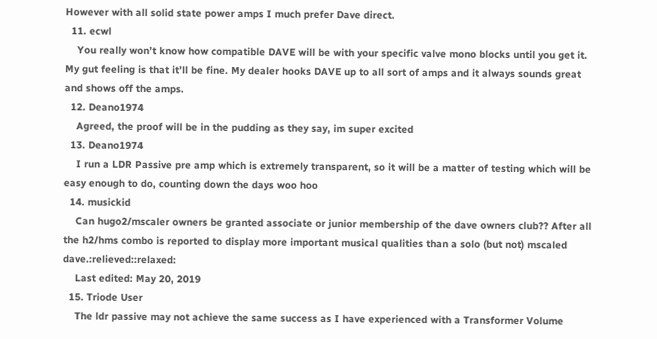However with all solid state power amps I much prefer Dave direct.
  11. ecwl
    You really won’t know how compatible DAVE will be with your specific valve mono blocks until you get it. My gut feeling is that it’ll be fine. My dealer hooks DAVE up to all sort of amps and it always sounds great and shows off the amps.
  12. Deano1974
    Agreed, the proof will be in the pudding as they say, im super excited
  13. Deano1974
    I run a LDR Passive pre amp which is extremely transparent, so it will be a matter of testing which will be easy enough to do, counting down the days woo hoo
  14. musickid
    Can hugo2/mscaler owners be granted associate or junior membership of the dave owners club?? After all the h2/hms combo is reported to display more important musical qualities than a solo (but not) mscaled dave.:relieved::relaxed:
    Last edited: May 20, 2019
  15. Triode User
    The ldr passive may not achieve the same success as I have experienced with a Transformer Volume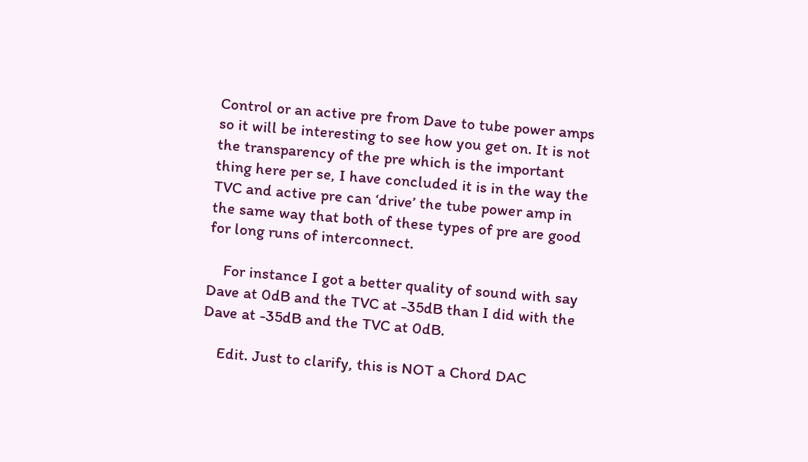Control or an active pre from Dave to tube power amps so it will be interesting to see how you get on. It is not the transparency of the pre which is the important thing here per se, I have concluded it is in the way the TVC and active pre can ‘drive’ the tube power amp in the same way that both of these types of pre are good for long runs of interconnect.

    For instance I got a better quality of sound with say Dave at 0dB and the TVC at -35dB than I did with the Dave at -35dB and the TVC at 0dB.

    Edit. Just to clarify, this is NOT a Chord DAC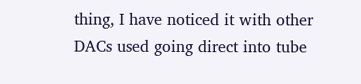thing, I have noticed it with other DACs used going direct into tube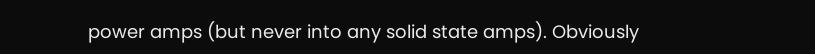power amps (but never into any solid state amps). Obviously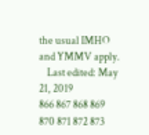the usual IMHO and YMMV apply.
    Last edited: May 21, 2019
866 867 868 869 870 871 872 873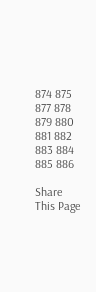874 875
877 878 879 880 881 882 883 884 885 886

Share This Page